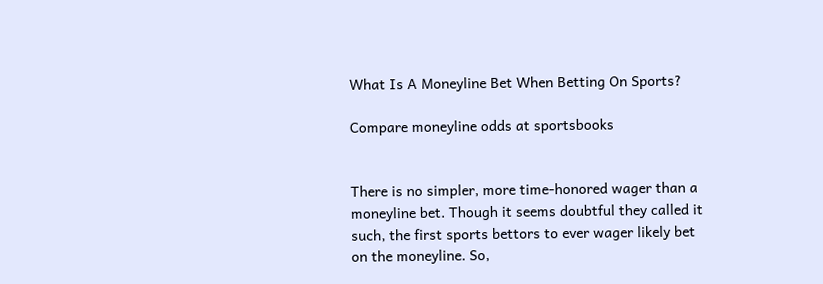What Is A Moneyline Bet When Betting On Sports?

Compare moneyline odds at sportsbooks


There is no simpler, more time-honored wager than a moneyline bet. Though it seems doubtful they called it such, the first sports bettors to ever wager likely bet on the moneyline. So,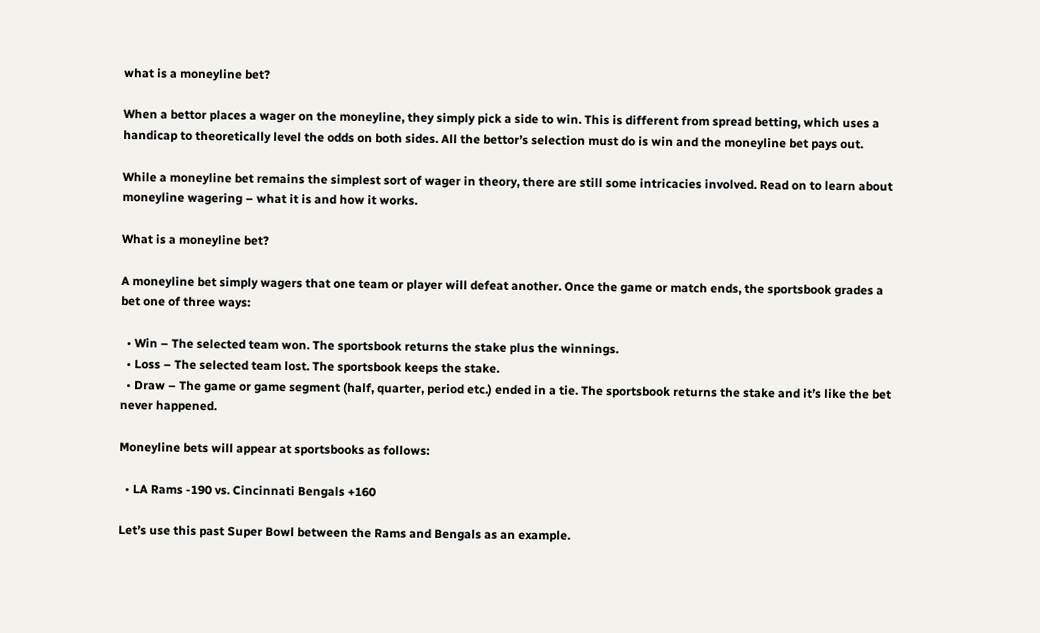what is a moneyline bet?

When a bettor places a wager on the moneyline, they simply pick a side to win. This is different from spread betting, which uses a handicap to theoretically level the odds on both sides. All the bettor’s selection must do is win and the moneyline bet pays out.

While a moneyline bet remains the simplest sort of wager in theory, there are still some intricacies involved. Read on to learn about moneyline wagering – what it is and how it works.

What is a moneyline bet?

A moneyline bet simply wagers that one team or player will defeat another. Once the game or match ends, the sportsbook grades a bet one of three ways:

  • Win – The selected team won. The sportsbook returns the stake plus the winnings.
  • Loss – The selected team lost. The sportsbook keeps the stake.
  • Draw – The game or game segment (half, quarter, period etc.) ended in a tie. The sportsbook returns the stake and it’s like the bet never happened.

Moneyline bets will appear at sportsbooks as follows:

  • LA Rams -190 vs. Cincinnati Bengals +160

Let’s use this past Super Bowl between the Rams and Bengals as an example.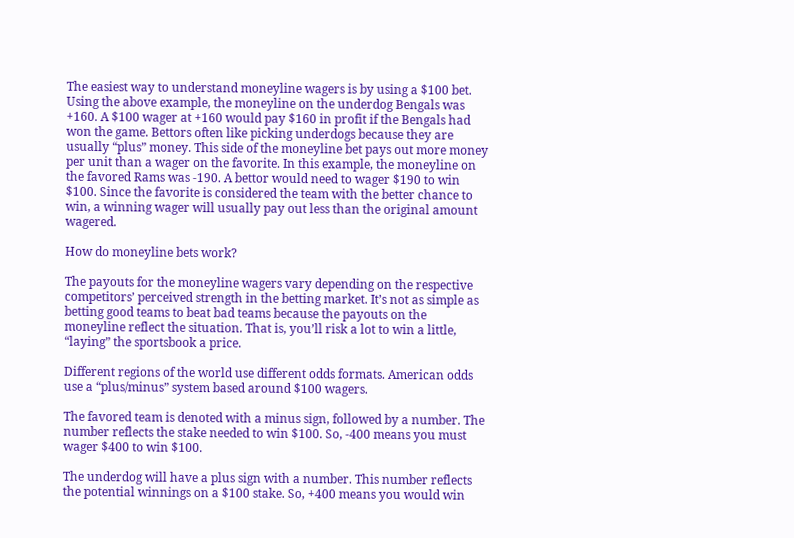The easiest way to understand moneyline wagers is by using a $100 bet. Using the above example, the moneyline on the underdog Bengals was +160. A $100 wager at +160 would pay $160 in profit if the Bengals had won the game. Bettors often like picking underdogs because they are usually “plus” money. This side of the moneyline bet pays out more money per unit than a wager on the favorite. In this example, the moneyline on the favored Rams was -190. A bettor would need to wager $190 to win $100. Since the favorite is considered the team with the better chance to win, a winning wager will usually pay out less than the original amount wagered.

How do moneyline bets work?

The payouts for the moneyline wagers vary depending on the respective competitors’ perceived strength in the betting market. It’s not as simple as betting good teams to beat bad teams because the payouts on the moneyline reflect the situation. That is, you’ll risk a lot to win a little, “laying” the sportsbook a price.

Different regions of the world use different odds formats. American odds use a “plus/minus” system based around $100 wagers.

The favored team is denoted with a minus sign, followed by a number. The number reflects the stake needed to win $100. So, -400 means you must wager $400 to win $100.

The underdog will have a plus sign with a number. This number reflects the potential winnings on a $100 stake. So, +400 means you would win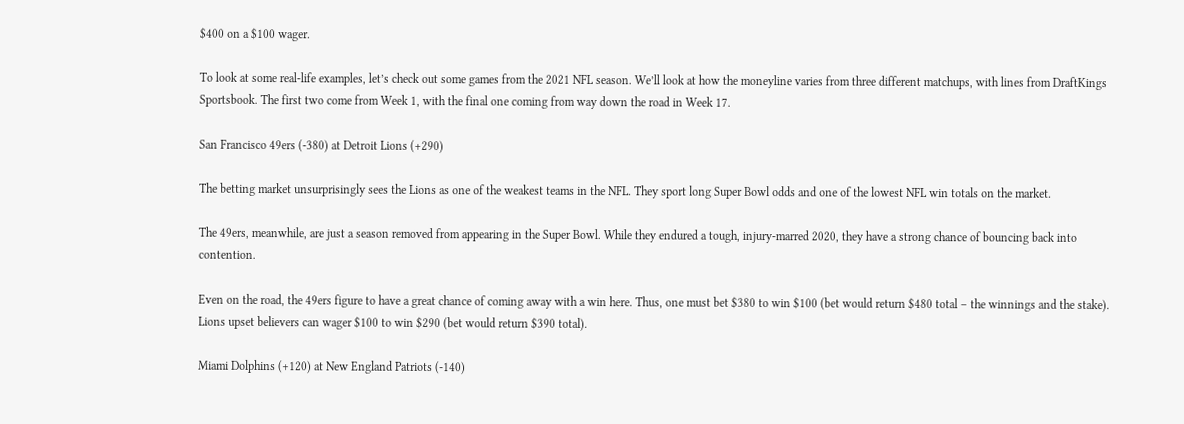$400 on a $100 wager.

To look at some real-life examples, let’s check out some games from the 2021 NFL season. We’ll look at how the moneyline varies from three different matchups, with lines from DraftKings Sportsbook. The first two come from Week 1, with the final one coming from way down the road in Week 17.

San Francisco 49ers (-380) at Detroit Lions (+290)

The betting market unsurprisingly sees the Lions as one of the weakest teams in the NFL. They sport long Super Bowl odds and one of the lowest NFL win totals on the market.

The 49ers, meanwhile, are just a season removed from appearing in the Super Bowl. While they endured a tough, injury-marred 2020, they have a strong chance of bouncing back into contention.

Even on the road, the 49ers figure to have a great chance of coming away with a win here. Thus, one must bet $380 to win $100 (bet would return $480 total – the winnings and the stake). Lions upset believers can wager $100 to win $290 (bet would return $390 total).

Miami Dolphins (+120) at New England Patriots (-140)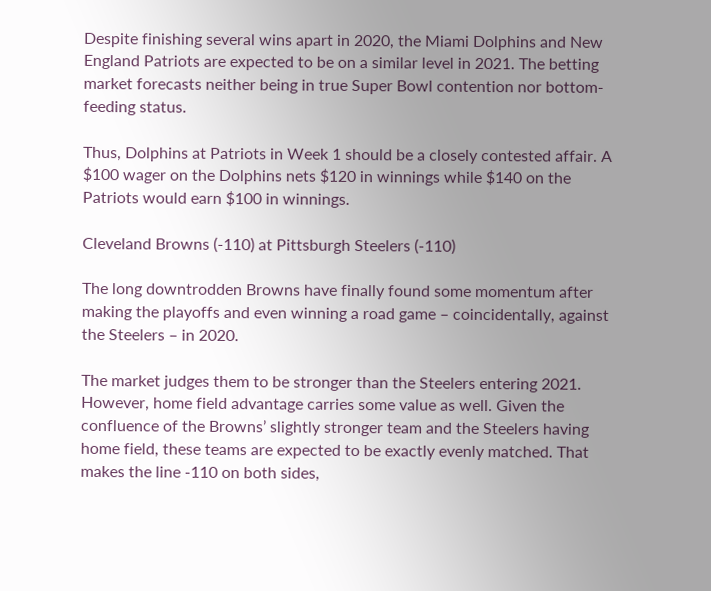Despite finishing several wins apart in 2020, the Miami Dolphins and New England Patriots are expected to be on a similar level in 2021. The betting market forecasts neither being in true Super Bowl contention nor bottom-feeding status.

Thus, Dolphins at Patriots in Week 1 should be a closely contested affair. A $100 wager on the Dolphins nets $120 in winnings while $140 on the Patriots would earn $100 in winnings.

Cleveland Browns (-110) at Pittsburgh Steelers (-110)

The long downtrodden Browns have finally found some momentum after making the playoffs and even winning a road game – coincidentally, against the Steelers – in 2020.

The market judges them to be stronger than the Steelers entering 2021. However, home field advantage carries some value as well. Given the confluence of the Browns’ slightly stronger team and the Steelers having home field, these teams are expected to be exactly evenly matched. That makes the line -110 on both sides,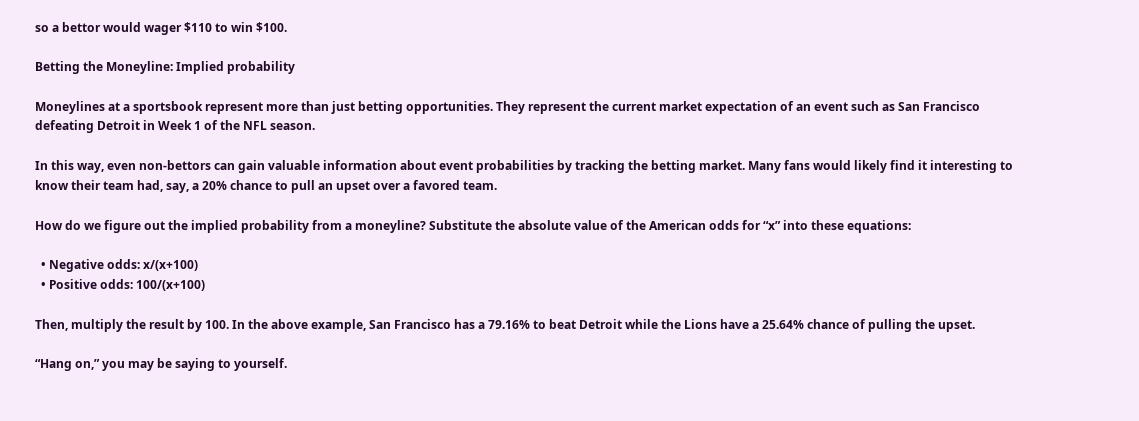so a bettor would wager $110 to win $100.

Betting the Moneyline: Implied probability

Moneylines at a sportsbook represent more than just betting opportunities. They represent the current market expectation of an event such as San Francisco defeating Detroit in Week 1 of the NFL season.

In this way, even non-bettors can gain valuable information about event probabilities by tracking the betting market. Many fans would likely find it interesting to know their team had, say, a 20% chance to pull an upset over a favored team.

How do we figure out the implied probability from a moneyline? Substitute the absolute value of the American odds for “x” into these equations:

  • Negative odds: x/(x+100)
  • Positive odds: 100/(x+100)

Then, multiply the result by 100. In the above example, San Francisco has a 79.16% to beat Detroit while the Lions have a 25.64% chance of pulling the upset.

“Hang on,” you may be saying to yourself.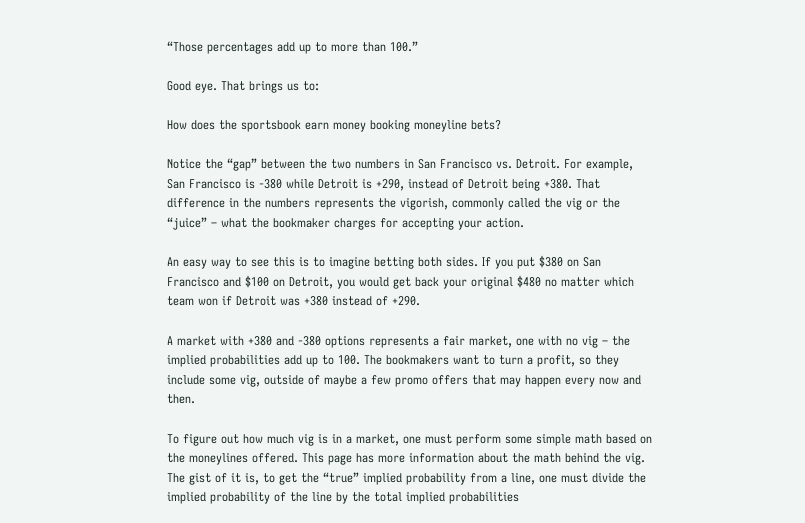“Those percentages add up to more than 100.”

Good eye. That brings us to:

How does the sportsbook earn money booking moneyline bets?

Notice the “gap” between the two numbers in San Francisco vs. Detroit. For example, San Francisco is -380 while Detroit is +290, instead of Detroit being +380. That difference in the numbers represents the vigorish, commonly called the vig or the “juice” – what the bookmaker charges for accepting your action.

An easy way to see this is to imagine betting both sides. If you put $380 on San Francisco and $100 on Detroit, you would get back your original $480 no matter which team won if Detroit was +380 instead of +290.

A market with +380 and -380 options represents a fair market, one with no vig – the implied probabilities add up to 100. The bookmakers want to turn a profit, so they include some vig, outside of maybe a few promo offers that may happen every now and then.

To figure out how much vig is in a market, one must perform some simple math based on the moneylines offered. This page has more information about the math behind the vig. The gist of it is, to get the “true” implied probability from a line, one must divide the implied probability of the line by the total implied probabilities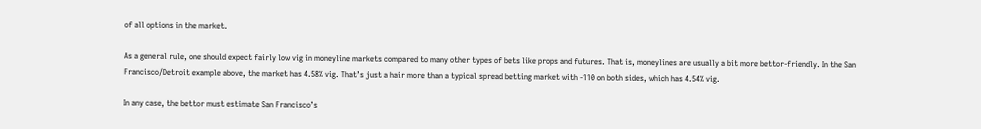of all options in the market.

As a general rule, one should expect fairly low vig in moneyline markets compared to many other types of bets like props and futures. That is, moneylines are usually a bit more bettor-friendly. In the San Francisco/Detroit example above, the market has 4.58% vig. That’s just a hair more than a typical spread betting market with -110 on both sides, which has 4.54% vig.

In any case, the bettor must estimate San Francisco’s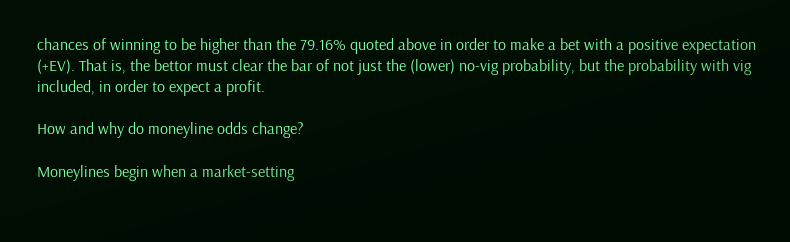chances of winning to be higher than the 79.16% quoted above in order to make a bet with a positive expectation (+EV). That is, the bettor must clear the bar of not just the (lower) no-vig probability, but the probability with vig included, in order to expect a profit.

How and why do moneyline odds change?

Moneylines begin when a market-setting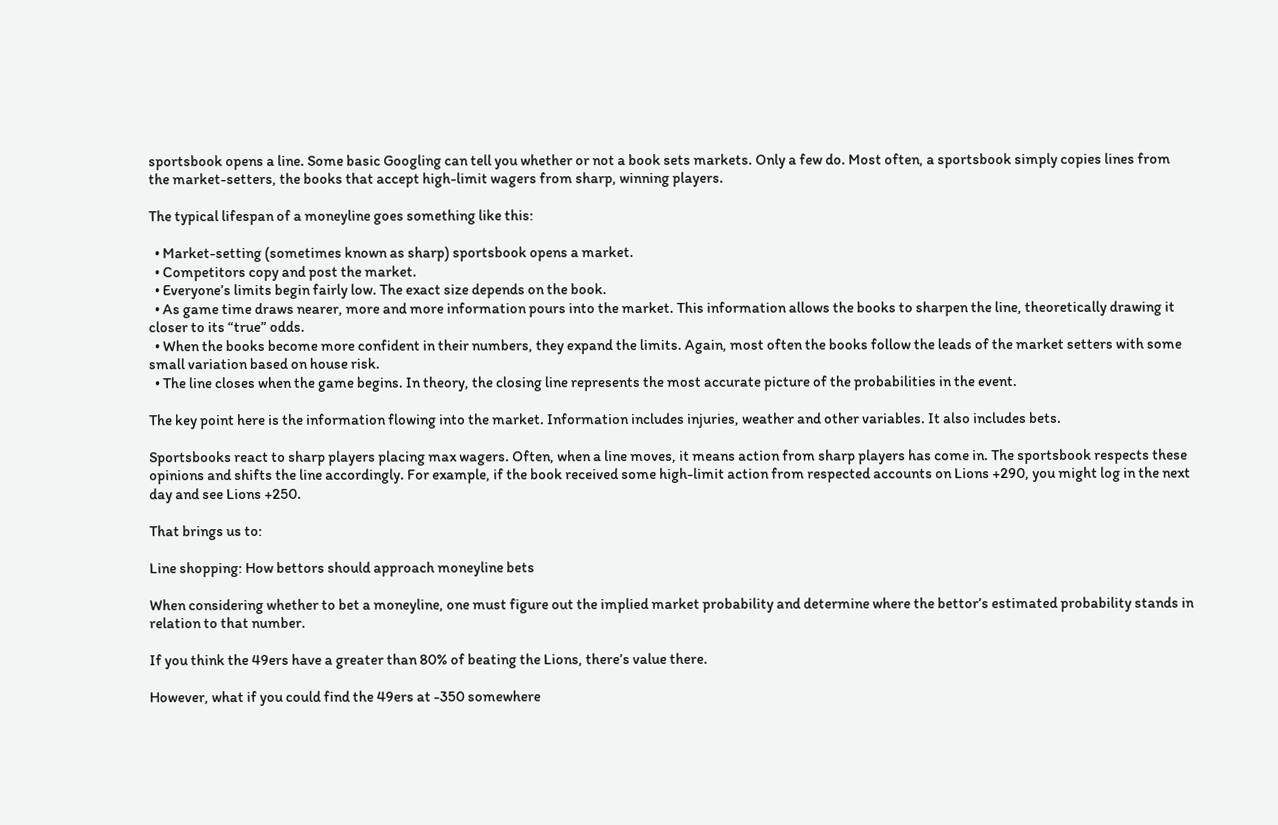sportsbook opens a line. Some basic Googling can tell you whether or not a book sets markets. Only a few do. Most often, a sportsbook simply copies lines from the market-setters, the books that accept high-limit wagers from sharp, winning players.

The typical lifespan of a moneyline goes something like this:

  • Market-setting (sometimes known as sharp) sportsbook opens a market.
  • Competitors copy and post the market.
  • Everyone’s limits begin fairly low. The exact size depends on the book.
  • As game time draws nearer, more and more information pours into the market. This information allows the books to sharpen the line, theoretically drawing it closer to its “true” odds.
  • When the books become more confident in their numbers, they expand the limits. Again, most often the books follow the leads of the market setters with some small variation based on house risk.
  • The line closes when the game begins. In theory, the closing line represents the most accurate picture of the probabilities in the event.

The key point here is the information flowing into the market. Information includes injuries, weather and other variables. It also includes bets.

Sportsbooks react to sharp players placing max wagers. Often, when a line moves, it means action from sharp players has come in. The sportsbook respects these opinions and shifts the line accordingly. For example, if the book received some high-limit action from respected accounts on Lions +290, you might log in the next day and see Lions +250.

That brings us to:

Line shopping: How bettors should approach moneyline bets

When considering whether to bet a moneyline, one must figure out the implied market probability and determine where the bettor’s estimated probability stands in relation to that number.

If you think the 49ers have a greater than 80% of beating the Lions, there’s value there.

However, what if you could find the 49ers at -350 somewhere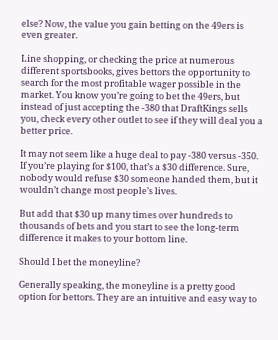else? Now, the value you gain betting on the 49ers is even greater.

Line shopping, or checking the price at numerous different sportsbooks, gives bettors the opportunity to search for the most profitable wager possible in the market. You know you’re going to bet the 49ers, but instead of just accepting the -380 that DraftKings sells you, check every other outlet to see if they will deal you a better price.

It may not seem like a huge deal to pay -380 versus -350. If you’re playing for $100, that’s a $30 difference. Sure, nobody would refuse $30 someone handed them, but it wouldn’t change most people’s lives.

But add that $30 up many times over hundreds to thousands of bets and you start to see the long-term difference it makes to your bottom line.

Should I bet the moneyline?

Generally speaking, the moneyline is a pretty good option for bettors. They are an intuitive and easy way to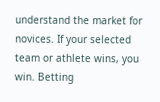understand the market for novices. If your selected team or athlete wins, you win. Betting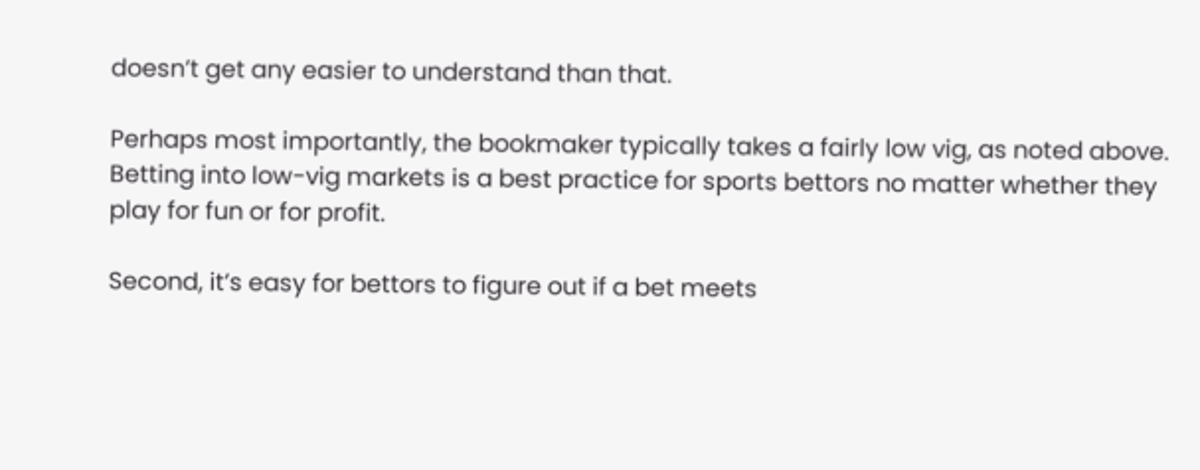doesn’t get any easier to understand than that.

Perhaps most importantly, the bookmaker typically takes a fairly low vig, as noted above. Betting into low-vig markets is a best practice for sports bettors no matter whether they play for fun or for profit.

Second, it’s easy for bettors to figure out if a bet meets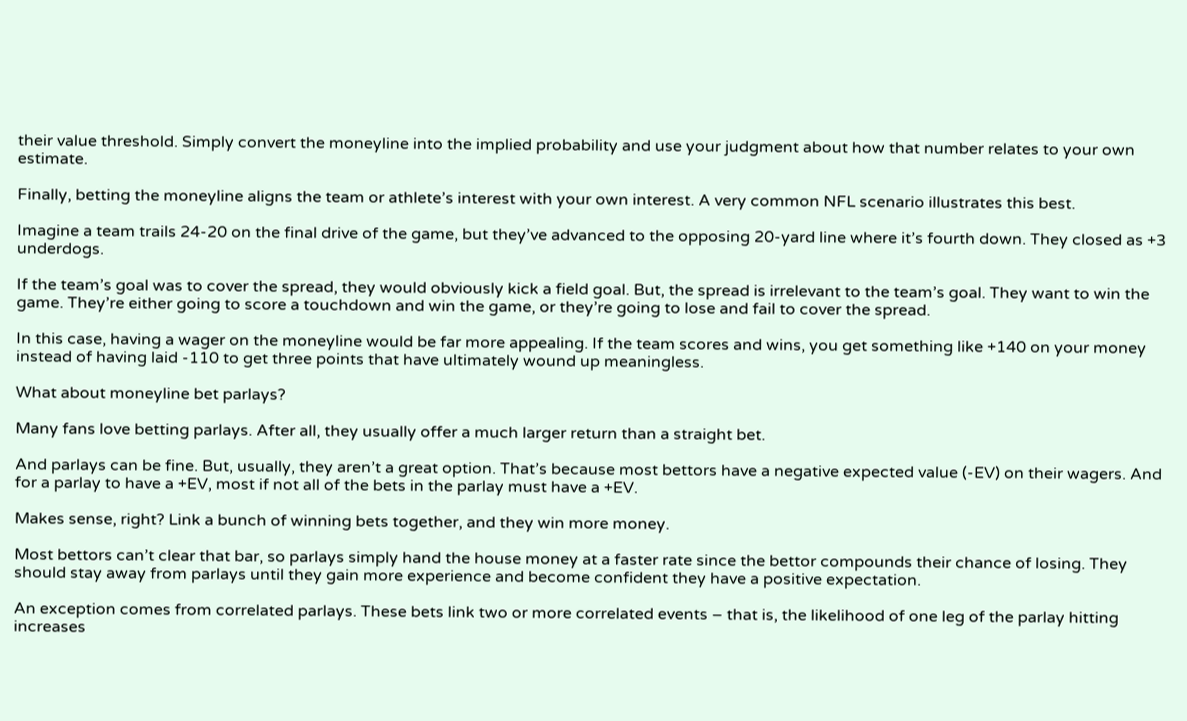their value threshold. Simply convert the moneyline into the implied probability and use your judgment about how that number relates to your own estimate.

Finally, betting the moneyline aligns the team or athlete’s interest with your own interest. A very common NFL scenario illustrates this best.

Imagine a team trails 24-20 on the final drive of the game, but they’ve advanced to the opposing 20-yard line where it’s fourth down. They closed as +3 underdogs.

If the team’s goal was to cover the spread, they would obviously kick a field goal. But, the spread is irrelevant to the team’s goal. They want to win the game. They’re either going to score a touchdown and win the game, or they’re going to lose and fail to cover the spread.

In this case, having a wager on the moneyline would be far more appealing. If the team scores and wins, you get something like +140 on your money instead of having laid -110 to get three points that have ultimately wound up meaningless.

What about moneyline bet parlays?

Many fans love betting parlays. After all, they usually offer a much larger return than a straight bet.

And parlays can be fine. But, usually, they aren’t a great option. That’s because most bettors have a negative expected value (-EV) on their wagers. And for a parlay to have a +EV, most if not all of the bets in the parlay must have a +EV.

Makes sense, right? Link a bunch of winning bets together, and they win more money.

Most bettors can’t clear that bar, so parlays simply hand the house money at a faster rate since the bettor compounds their chance of losing. They should stay away from parlays until they gain more experience and become confident they have a positive expectation.

An exception comes from correlated parlays. These bets link two or more correlated events – that is, the likelihood of one leg of the parlay hitting increases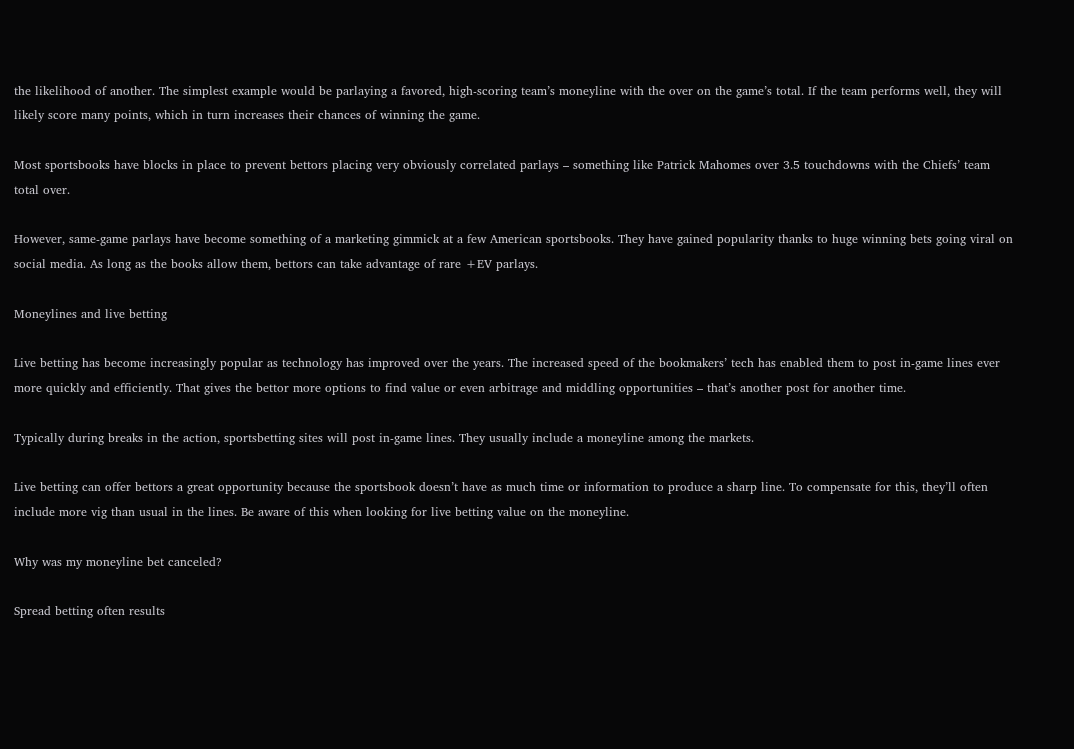the likelihood of another. The simplest example would be parlaying a favored, high-scoring team’s moneyline with the over on the game’s total. If the team performs well, they will likely score many points, which in turn increases their chances of winning the game.

Most sportsbooks have blocks in place to prevent bettors placing very obviously correlated parlays – something like Patrick Mahomes over 3.5 touchdowns with the Chiefs’ team total over.

However, same-game parlays have become something of a marketing gimmick at a few American sportsbooks. They have gained popularity thanks to huge winning bets going viral on social media. As long as the books allow them, bettors can take advantage of rare +EV parlays.

Moneylines and live betting

Live betting has become increasingly popular as technology has improved over the years. The increased speed of the bookmakers’ tech has enabled them to post in-game lines ever more quickly and efficiently. That gives the bettor more options to find value or even arbitrage and middling opportunities – that’s another post for another time.

Typically during breaks in the action, sportsbetting sites will post in-game lines. They usually include a moneyline among the markets.

Live betting can offer bettors a great opportunity because the sportsbook doesn’t have as much time or information to produce a sharp line. To compensate for this, they’ll often include more vig than usual in the lines. Be aware of this when looking for live betting value on the moneyline.

Why was my moneyline bet canceled?

Spread betting often results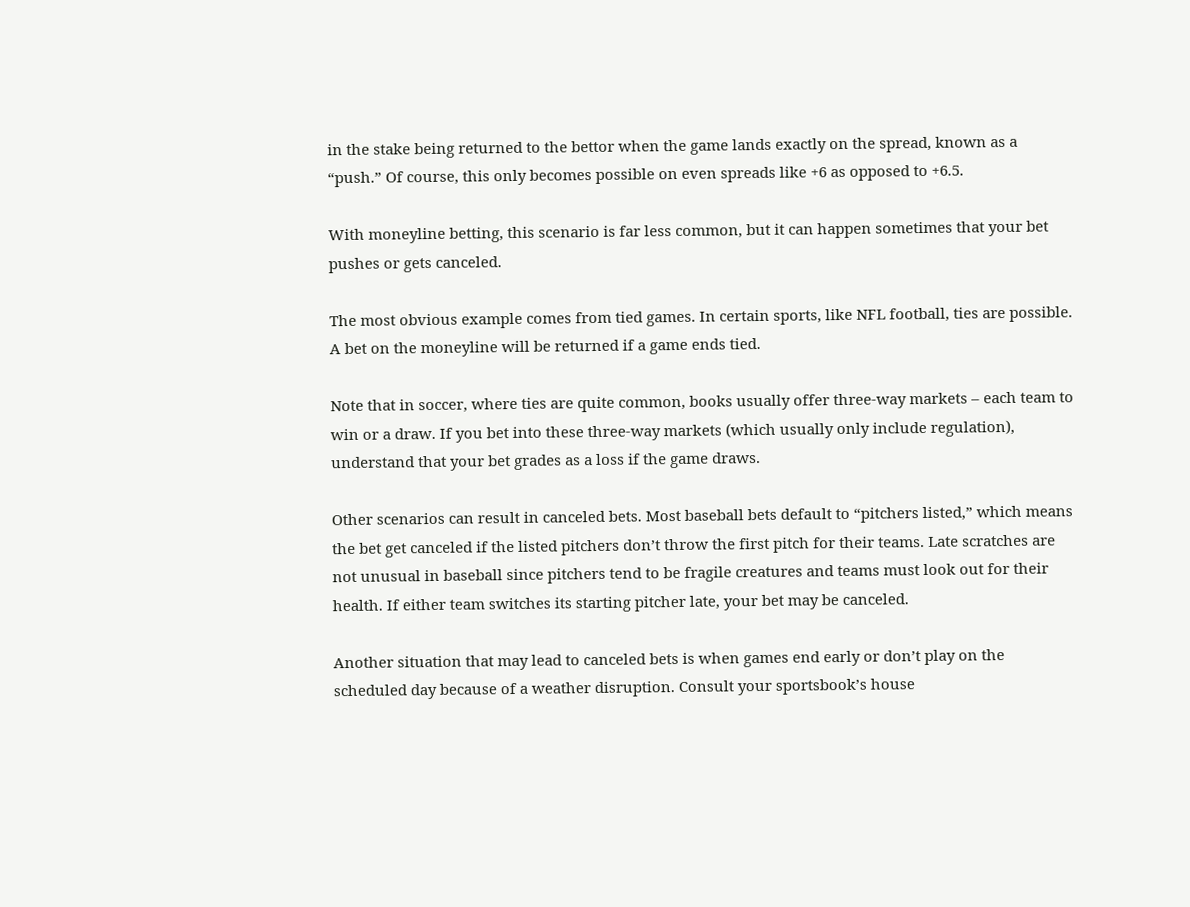in the stake being returned to the bettor when the game lands exactly on the spread, known as a “push.” Of course, this only becomes possible on even spreads like +6 as opposed to +6.5.

With moneyline betting, this scenario is far less common, but it can happen sometimes that your bet pushes or gets canceled.

The most obvious example comes from tied games. In certain sports, like NFL football, ties are possible. A bet on the moneyline will be returned if a game ends tied.

Note that in soccer, where ties are quite common, books usually offer three-way markets – each team to win or a draw. If you bet into these three-way markets (which usually only include regulation), understand that your bet grades as a loss if the game draws.

Other scenarios can result in canceled bets. Most baseball bets default to “pitchers listed,” which means the bet get canceled if the listed pitchers don’t throw the first pitch for their teams. Late scratches are not unusual in baseball since pitchers tend to be fragile creatures and teams must look out for their health. If either team switches its starting pitcher late, your bet may be canceled.

Another situation that may lead to canceled bets is when games end early or don’t play on the scheduled day because of a weather disruption. Consult your sportsbook’s house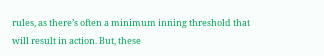rules, as there’s often a minimum inning threshold that will result in action. But, these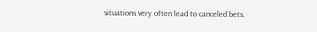situations very often lead to canceled bets.